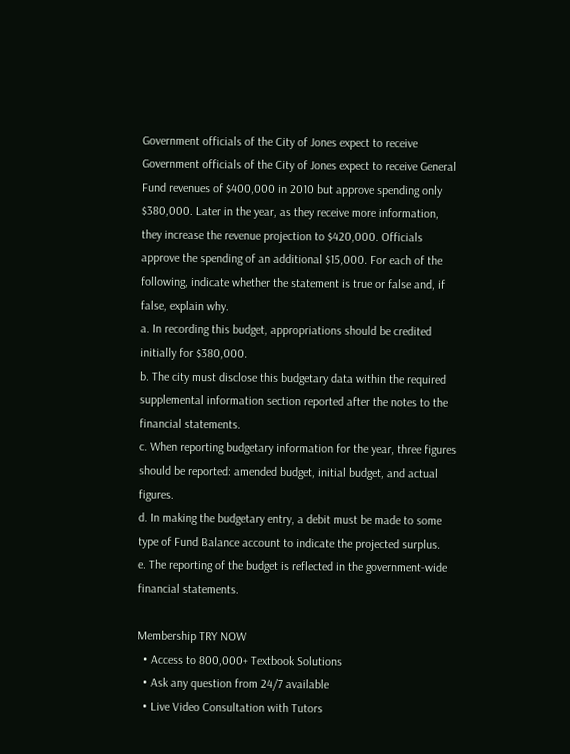Government officials of the City of Jones expect to receive
Government officials of the City of Jones expect to receive General Fund revenues of $400,000 in 2010 but approve spending only $380,000. Later in the year, as they receive more information, they increase the revenue projection to $420,000. Officials approve the spending of an additional $15,000. For each of the following, indicate whether the statement is true or false and, if false, explain why.
a. In recording this budget, appropriations should be credited initially for $380,000.
b. The city must disclose this budgetary data within the required supplemental information section reported after the notes to the financial statements.
c. When reporting budgetary information for the year, three figures should be reported: amended budget, initial budget, and actual figures.
d. In making the budgetary entry, a debit must be made to some type of Fund Balance account to indicate the projected surplus.
e. The reporting of the budget is reflected in the government-wide financial statements.

Membership TRY NOW
  • Access to 800,000+ Textbook Solutions
  • Ask any question from 24/7 available
  • Live Video Consultation with Tutors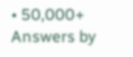• 50,000+ Answers by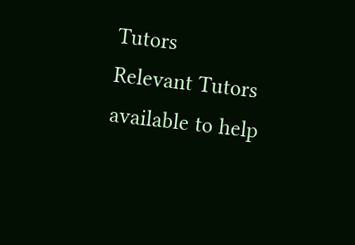Tutors
Relevant Tutors available to help